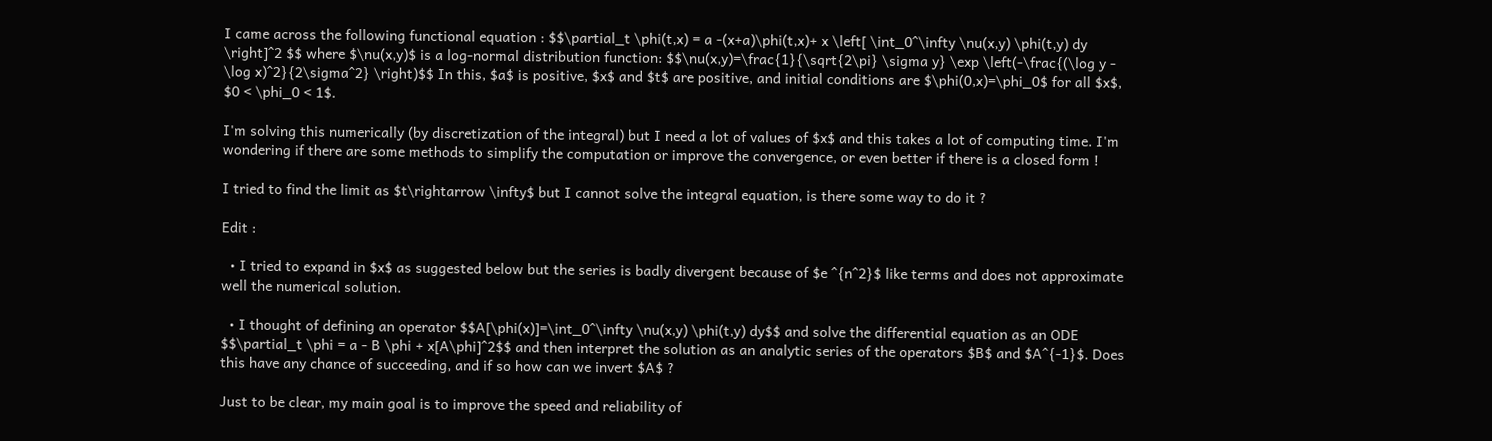I came across the following functional equation : $$\partial_t \phi(t,x) = a -(x+a)\phi(t,x)+ x \left[ \int_0^\infty \nu(x,y) \phi(t,y) dy \right]^2 $$ where $\nu(x,y)$ is a log-normal distribution function: $$\nu(x,y)=\frac{1}{\sqrt{2\pi} \sigma y} \exp \left(-\frac{(\log y - \log x)^2}{2\sigma^2} \right)$$ In this, $a$ is positive, $x$ and $t$ are positive, and initial conditions are $\phi(0,x)=\phi_0$ for all $x$, $0 < \phi_0 < 1$.

I'm solving this numerically (by discretization of the integral) but I need a lot of values of $x$ and this takes a lot of computing time. I'm wondering if there are some methods to simplify the computation or improve the convergence, or even better if there is a closed form !

I tried to find the limit as $t\rightarrow \infty$ but I cannot solve the integral equation, is there some way to do it ?

Edit :

  • I tried to expand in $x$ as suggested below but the series is badly divergent because of $e ^{n^2}$ like terms and does not approximate well the numerical solution.

  • I thought of defining an operator $$A[\phi(x)]=\int_0^\infty \nu(x,y) \phi(t,y) dy$$ and solve the differential equation as an ODE $$\partial_t \phi = a - B \phi + x[A\phi]^2$$ and then interpret the solution as an analytic series of the operators $B$ and $A^{-1}$. Does this have any chance of succeeding, and if so how can we invert $A$ ?

Just to be clear, my main goal is to improve the speed and reliability of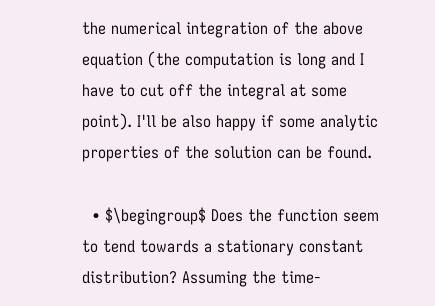the numerical integration of the above equation (the computation is long and I have to cut off the integral at some point). I'll be also happy if some analytic properties of the solution can be found.

  • $\begingroup$ Does the function seem to tend towards a stationary constant distribution? Assuming the time-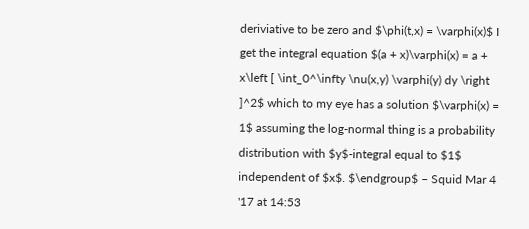deriviative to be zero and $\phi(t,x) = \varphi(x)$ I get the integral equation $(a + x)\varphi(x) = a + x\left [ \int_0^\infty \nu(x,y) \varphi(y) dy \right ]^2$ which to my eye has a solution $\varphi(x) = 1$ assuming the log-normal thing is a probability distribution with $y$-integral equal to $1$ independent of $x$. $\endgroup$ – Squid Mar 4 '17 at 14:53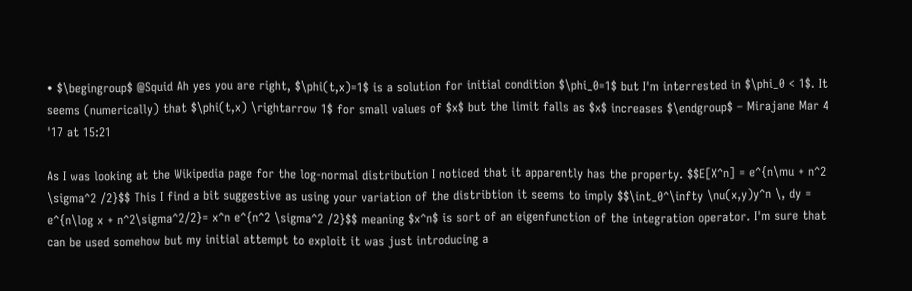• $\begingroup$ @Squid Ah yes you are right, $\phi(t,x)=1$ is a solution for initial condition $\phi_0=1$ but I'm interrested in $\phi_0 < 1$. It seems (numerically) that $\phi(t,x) \rightarrow 1$ for small values of $x$ but the limit falls as $x$ increases $\endgroup$ – Mirajane Mar 4 '17 at 15:21

As I was looking at the Wikipedia page for the log-normal distribution I noticed that it apparently has the property. $$E[X^n] = e^{n\mu + n^2 \sigma^2 /2}$$ This I find a bit suggestive as using your variation of the distribtion it seems to imply $$\int_0^\infty \nu(x,y)y^n \, dy = e^{n\log x + n^2\sigma^2/2}= x^n e^{n^2 \sigma^2 /2}$$ meaning $x^n$ is sort of an eigenfunction of the integration operator. I'm sure that can be used somehow but my initial attempt to exploit it was just introducing a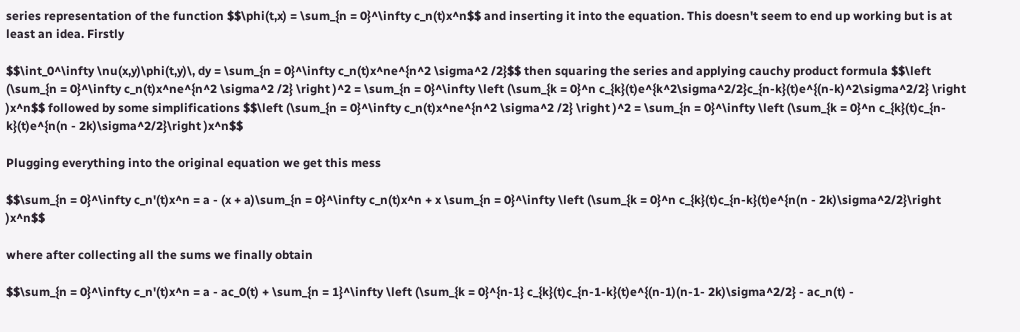series representation of the function $$\phi(t,x) = \sum_{n = 0}^\infty c_n(t)x^n$$ and inserting it into the equation. This doesn't seem to end up working but is at least an idea. Firstly

$$\int_0^\infty \nu(x,y)\phi(t,y)\, dy = \sum_{n = 0}^\infty c_n(t)x^ne^{n^2 \sigma^2 /2}$$ then squaring the series and applying cauchy product formula $$\left (\sum_{n = 0}^\infty c_n(t)x^ne^{n^2 \sigma^2 /2} \right )^2 = \sum_{n = 0}^\infty \left (\sum_{k = 0}^n c_{k}(t)e^{k^2\sigma^2/2}c_{n-k}(t)e^{(n-k)^2\sigma^2/2} \right )x^n$$ followed by some simplifications $$\left (\sum_{n = 0}^\infty c_n(t)x^ne^{n^2 \sigma^2 /2} \right )^2 = \sum_{n = 0}^\infty \left (\sum_{k = 0}^n c_{k}(t)c_{n-k}(t)e^{n(n - 2k)\sigma^2/2}\right )x^n$$

Plugging everything into the original equation we get this mess

$$\sum_{n = 0}^\infty c_n'(t)x^n = a - (x + a)\sum_{n = 0}^\infty c_n(t)x^n + x \sum_{n = 0}^\infty \left (\sum_{k = 0}^n c_{k}(t)c_{n-k}(t)e^{n(n - 2k)\sigma^2/2}\right )x^n$$

where after collecting all the sums we finally obtain

$$\sum_{n = 0}^\infty c_n'(t)x^n = a - ac_0(t) + \sum_{n = 1}^\infty \left (\sum_{k = 0}^{n-1} c_{k}(t)c_{n-1-k}(t)e^{(n-1)(n-1- 2k)\sigma^2/2} - ac_n(t) -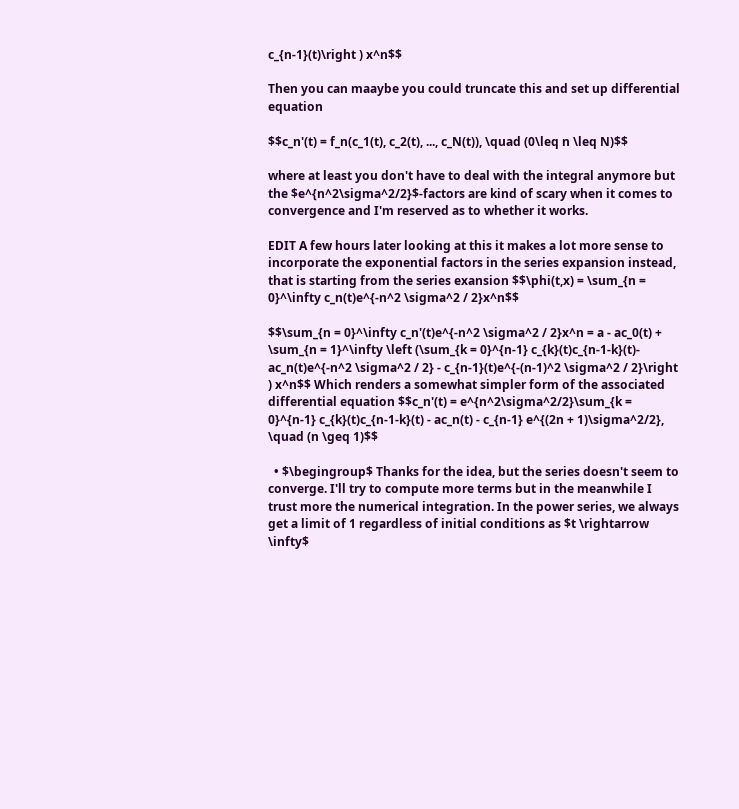c_{n-1}(t)\right ) x^n$$

Then you can maaybe you could truncate this and set up differential equation

$$c_n'(t) = f_n(c_1(t), c_2(t), ..., c_N(t)), \quad (0\leq n \leq N)$$

where at least you don't have to deal with the integral anymore but the $e^{n^2\sigma^2/2}$-factors are kind of scary when it comes to convergence and I'm reserved as to whether it works.

EDIT A few hours later looking at this it makes a lot more sense to incorporate the exponential factors in the series expansion instead, that is starting from the series exansion $$\phi(t,x) = \sum_{n = 0}^\infty c_n(t)e^{-n^2 \sigma^2 / 2}x^n$$

$$\sum_{n = 0}^\infty c_n'(t)e^{-n^2 \sigma^2 / 2}x^n = a - ac_0(t) + \sum_{n = 1}^\infty \left (\sum_{k = 0}^{n-1} c_{k}(t)c_{n-1-k}(t)- ac_n(t)e^{-n^2 \sigma^2 / 2} - c_{n-1}(t)e^{-(n-1)^2 \sigma^2 / 2}\right ) x^n$$ Which renders a somewhat simpler form of the associated differential equation $$c_n'(t) = e^{n^2\sigma^2/2}\sum_{k = 0}^{n-1} c_{k}(t)c_{n-1-k}(t) - ac_n(t) - c_{n-1} e^{(2n + 1)\sigma^2/2}, \quad (n \geq 1)$$

  • $\begingroup$ Thanks for the idea, but the series doesn't seem to converge. I'll try to compute more terms but in the meanwhile I trust more the numerical integration. In the power series, we always get a limit of 1 regardless of initial conditions as $t \rightarrow \infty$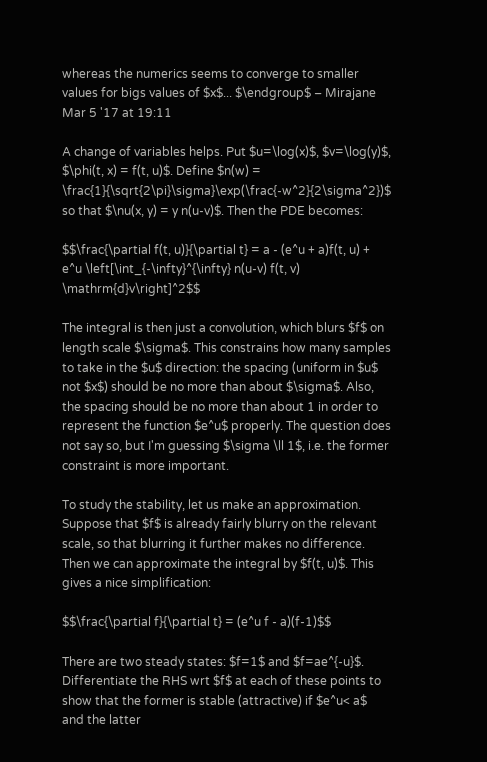whereas the numerics seems to converge to smaller values for bigs values of $x$... $\endgroup$ – Mirajane Mar 5 '17 at 19:11

A change of variables helps. Put $u=\log(x)$, $v=\log(y)$, $\phi(t, x) = f(t, u)$. Define $n(w) = \frac{1}{\sqrt{2\pi}\sigma}\exp(\frac{-w^2}{2\sigma^2})$ so that $\nu(x, y) = y n(u-v)$. Then the PDE becomes:

$$\frac{\partial f(t, u)}{\partial t} = a - (e^u + a)f(t, u) + e^u \left[\int_{-\infty}^{\infty} n(u-v) f(t, v) \mathrm{d}v\right]^2$$

The integral is then just a convolution, which blurs $f$ on length scale $\sigma$. This constrains how many samples to take in the $u$ direction: the spacing (uniform in $u$ not $x$) should be no more than about $\sigma$. Also, the spacing should be no more than about 1 in order to represent the function $e^u$ properly. The question does not say so, but I'm guessing $\sigma \ll 1$, i.e. the former constraint is more important.

To study the stability, let us make an approximation. Suppose that $f$ is already fairly blurry on the relevant scale, so that blurring it further makes no difference. Then we can approximate the integral by $f(t, u)$. This gives a nice simplification:

$$\frac{\partial f}{\partial t} = (e^u f - a)(f-1)$$

There are two steady states: $f=1$ and $f=ae^{-u}$. Differentiate the RHS wrt $f$ at each of these points to show that the former is stable (attractive) if $e^u< a$ and the latter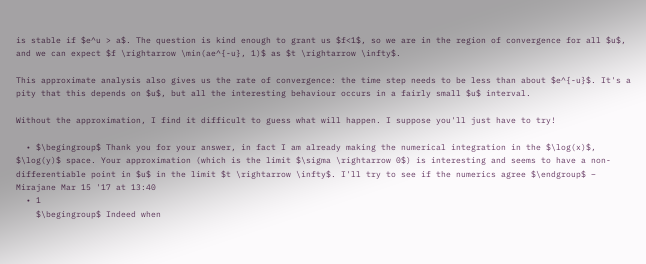is stable if $e^u > a$. The question is kind enough to grant us $f<1$, so we are in the region of convergence for all $u$, and we can expect $f \rightarrow \min(ae^{-u}, 1)$ as $t \rightarrow \infty$.

This approximate analysis also gives us the rate of convergence: the time step needs to be less than about $e^{-u}$. It's a pity that this depends on $u$, but all the interesting behaviour occurs in a fairly small $u$ interval.

Without the approximation, I find it difficult to guess what will happen. I suppose you'll just have to try!

  • $\begingroup$ Thank you for your answer, in fact I am already making the numerical integration in the $\log(x)$, $\log(y)$ space. Your approximation (which is the limit $\sigma \rightarrow 0$) is interesting and seems to have a non-differentiable point in $u$ in the limit $t \rightarrow \infty$. I'll try to see if the numerics agree $\endgroup$ – Mirajane Mar 15 '17 at 13:40
  • 1
    $\begingroup$ Indeed when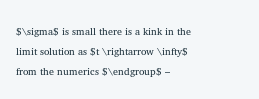$\sigma$ is small there is a kink in the limit solution as $t \rightarrow \infty$ from the numerics $\endgroup$ –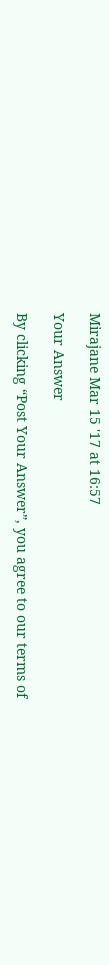Mirajane Mar 15 '17 at 16:57

Your Answer

By clicking “Post Your Answer”, you agree to our terms of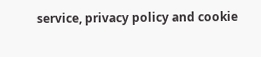service, privacy policy and cookie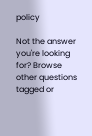policy

Not the answer you're looking for? Browse other questions tagged or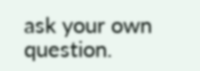ask your own question.